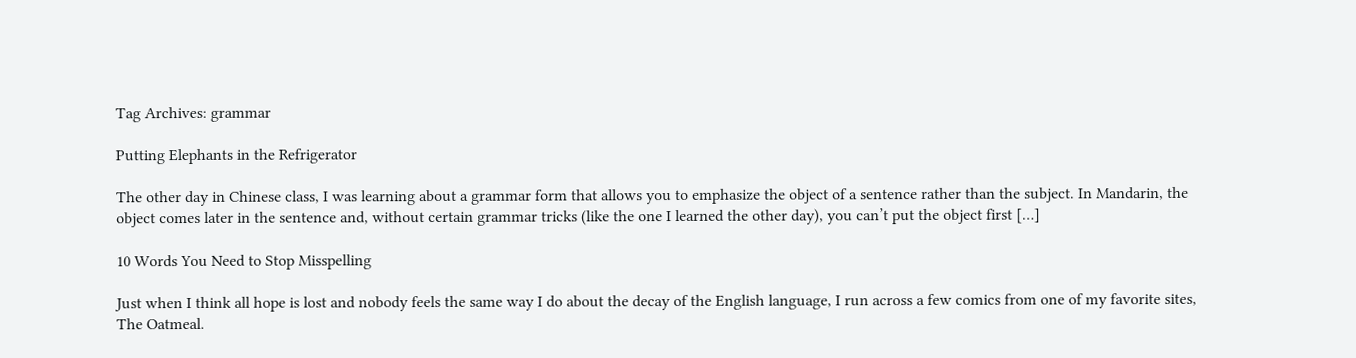Tag Archives: grammar

Putting Elephants in the Refrigerator

The other day in Chinese class, I was learning about a grammar form that allows you to emphasize the object of a sentence rather than the subject. In Mandarin, the object comes later in the sentence and, without certain grammar tricks (like the one I learned the other day), you can’t put the object first […]

10 Words You Need to Stop Misspelling

Just when I think all hope is lost and nobody feels the same way I do about the decay of the English language, I run across a few comics from one of my favorite sites, The Oatmeal.